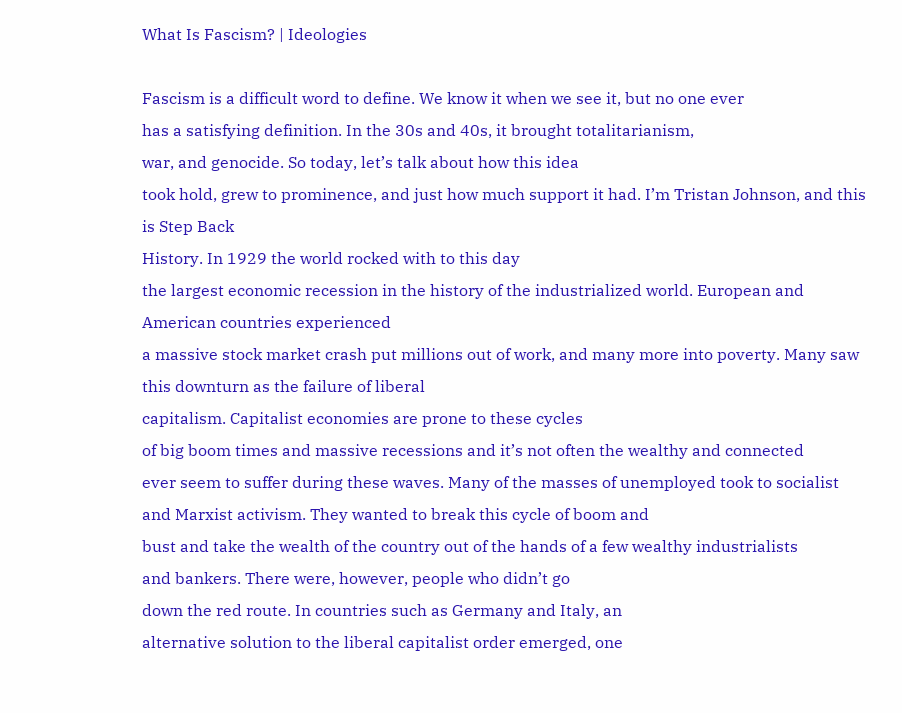What Is Fascism? | Ideologies

Fascism is a difficult word to define. We know it when we see it, but no one ever
has a satisfying definition. In the 30s and 40s, it brought totalitarianism,
war, and genocide. So today, let’s talk about how this idea
took hold, grew to prominence, and just how much support it had. I’m Tristan Johnson, and this is Step Back
History. In 1929 the world rocked with to this day
the largest economic recession in the history of the industrialized world. European and American countries experienced
a massive stock market crash put millions out of work, and many more into poverty. Many saw this downturn as the failure of liberal
capitalism. Capitalist economies are prone to these cycles
of big boom times and massive recessions and it’s not often the wealthy and connected
ever seem to suffer during these waves. Many of the masses of unemployed took to socialist
and Marxist activism. They wanted to break this cycle of boom and
bust and take the wealth of the country out of the hands of a few wealthy industrialists
and bankers. There were, however, people who didn’t go
down the red route. In countries such as Germany and Italy, an
alternative solution to the liberal capitalist order emerged, one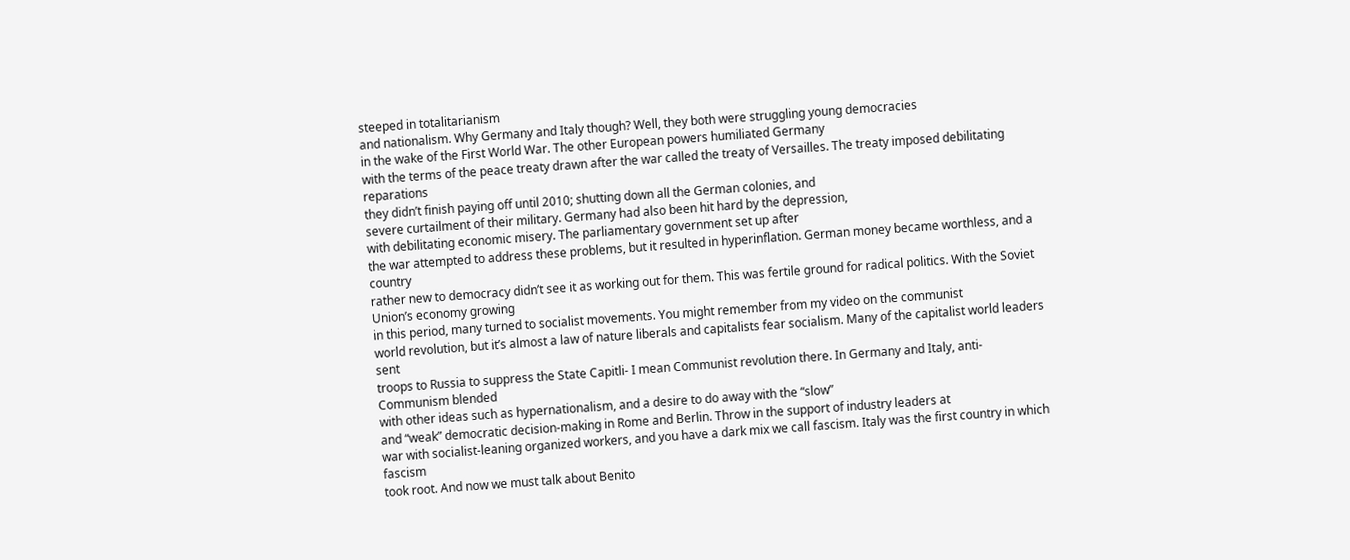steeped in totalitarianism
and nationalism. Why Germany and Italy though? Well, they both were struggling young democracies
in the wake of the First World War. The other European powers humiliated Germany
with the terms of the peace treaty drawn after the war called the treaty of Versailles. The treaty imposed debilitating reparations
they didn’t finish paying off until 2010; shutting down all the German colonies, and
severe curtailment of their military. Germany had also been hit hard by the depression,
with debilitating economic misery. The parliamentary government set up after
the war attempted to address these problems, but it resulted in hyperinflation. German money became worthless, and a country
rather new to democracy didn’t see it as working out for them. This was fertile ground for radical politics. With the Soviet Union’s economy growing
in this period, many turned to socialist movements. You might remember from my video on the communist
world revolution, but it’s almost a law of nature liberals and capitalists fear socialism. Many of the capitalist world leaders sent
troops to Russia to suppress the State Capitli- I mean Communist revolution there. In Germany and Italy, anti-Communism blended
with other ideas such as hypernationalism, and a desire to do away with the “slow”
and “weak” democratic decision-making in Rome and Berlin. Throw in the support of industry leaders at
war with socialist-leaning organized workers, and you have a dark mix we call fascism. Italy was the first country in which fascism
took root. And now we must talk about Benito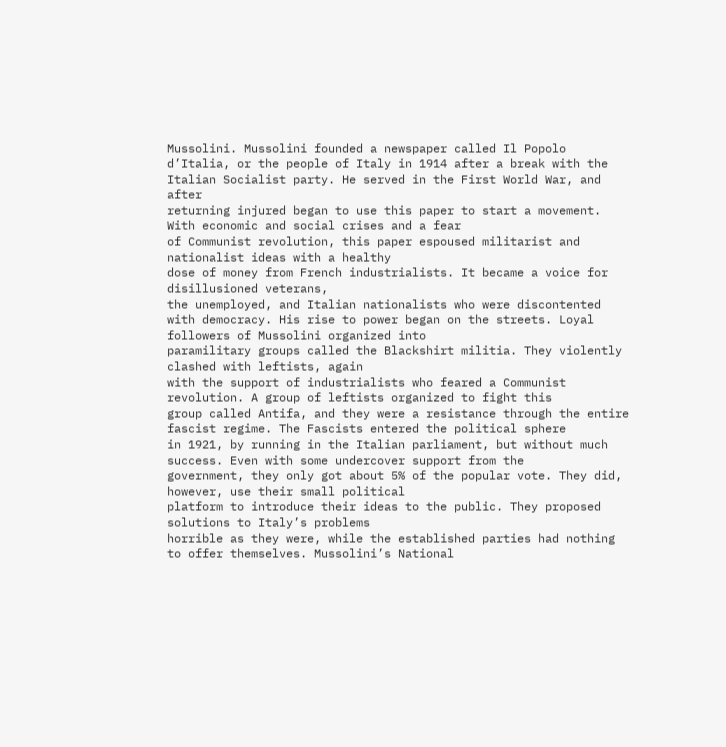Mussolini. Mussolini founded a newspaper called Il Popolo
d’Italia, or the people of Italy in 1914 after a break with the Italian Socialist party. He served in the First World War, and after
returning injured began to use this paper to start a movement. With economic and social crises and a fear
of Communist revolution, this paper espoused militarist and nationalist ideas with a healthy
dose of money from French industrialists. It became a voice for disillusioned veterans,
the unemployed, and Italian nationalists who were discontented with democracy. His rise to power began on the streets. Loyal followers of Mussolini organized into
paramilitary groups called the Blackshirt militia. They violently clashed with leftists, again
with the support of industrialists who feared a Communist revolution. A group of leftists organized to fight this
group called Antifa, and they were a resistance through the entire fascist regime. The Fascists entered the political sphere
in 1921, by running in the Italian parliament, but without much success. Even with some undercover support from the
government, they only got about 5% of the popular vote. They did, however, use their small political
platform to introduce their ideas to the public. They proposed solutions to Italy’s problems
horrible as they were, while the established parties had nothing to offer themselves. Mussolini’s National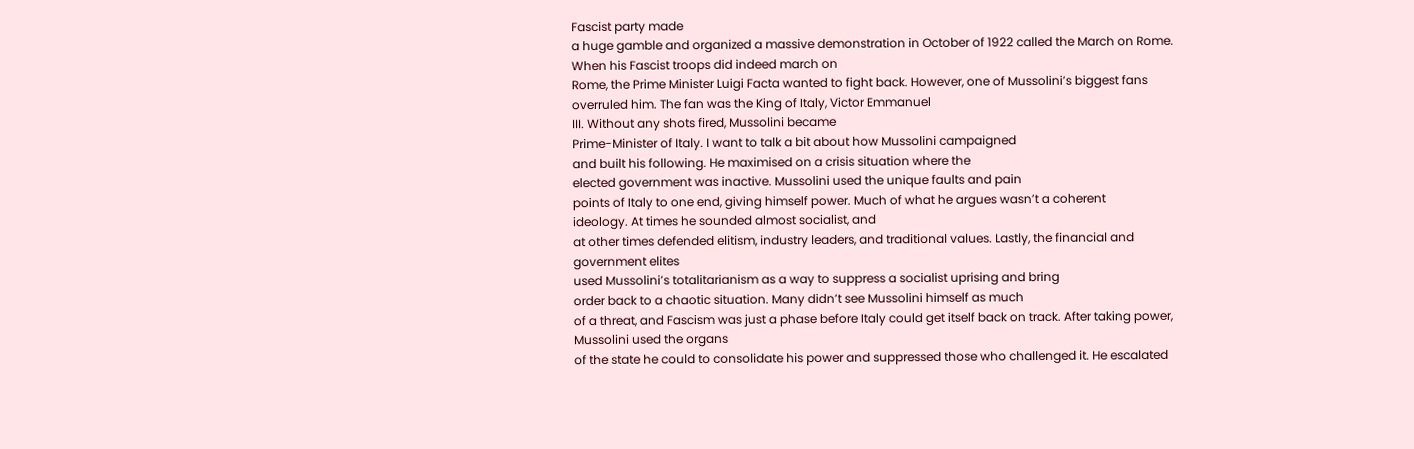Fascist party made
a huge gamble and organized a massive demonstration in October of 1922 called the March on Rome. When his Fascist troops did indeed march on
Rome, the Prime Minister Luigi Facta wanted to fight back. However, one of Mussolini’s biggest fans
overruled him. The fan was the King of Italy, Victor Emmanuel
III. Without any shots fired, Mussolini became
Prime-Minister of Italy. I want to talk a bit about how Mussolini campaigned
and built his following. He maximised on a crisis situation where the
elected government was inactive. Mussolini used the unique faults and pain
points of Italy to one end, giving himself power. Much of what he argues wasn’t a coherent
ideology. At times he sounded almost socialist, and
at other times defended elitism, industry leaders, and traditional values. Lastly, the financial and government elites
used Mussolini’s totalitarianism as a way to suppress a socialist uprising and bring
order back to a chaotic situation. Many didn’t see Mussolini himself as much
of a threat, and Fascism was just a phase before Italy could get itself back on track. After taking power, Mussolini used the organs
of the state he could to consolidate his power and suppressed those who challenged it. He escalated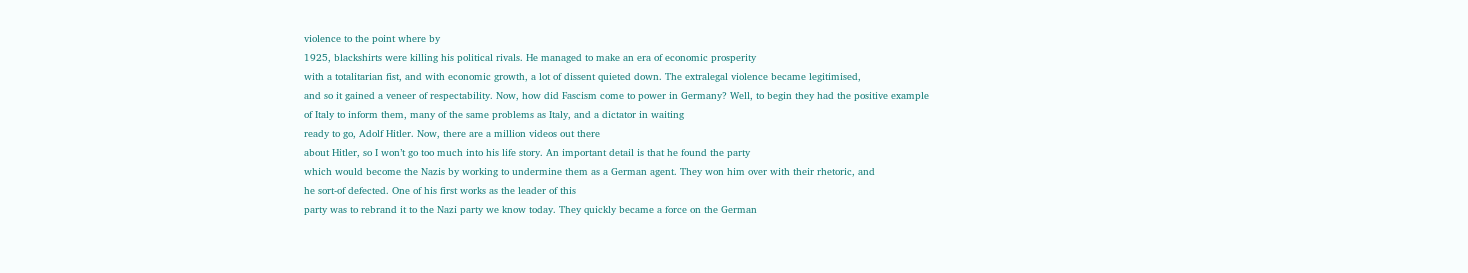violence to the point where by
1925, blackshirts were killing his political rivals. He managed to make an era of economic prosperity
with a totalitarian fist, and with economic growth, a lot of dissent quieted down. The extralegal violence became legitimised,
and so it gained a veneer of respectability. Now, how did Fascism come to power in Germany? Well, to begin they had the positive example
of Italy to inform them, many of the same problems as Italy, and a dictator in waiting
ready to go, Adolf Hitler. Now, there are a million videos out there
about Hitler, so I won’t go too much into his life story. An important detail is that he found the party
which would become the Nazis by working to undermine them as a German agent. They won him over with their rhetoric, and
he sort-of defected. One of his first works as the leader of this
party was to rebrand it to the Nazi party we know today. They quickly became a force on the German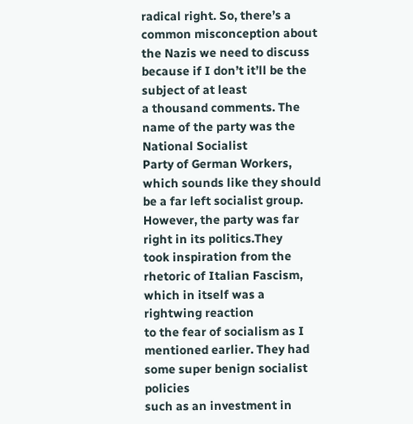radical right. So, there’s a common misconception about
the Nazis we need to discuss because if I don’t it’ll be the subject of at least
a thousand comments. The name of the party was the National Socialist
Party of German Workers, which sounds like they should be a far left socialist group. However, the party was far right in its politics.They
took inspiration from the rhetoric of Italian Fascism, which in itself was a rightwing reaction
to the fear of socialism as I mentioned earlier. They had some super benign socialist policies
such as an investment in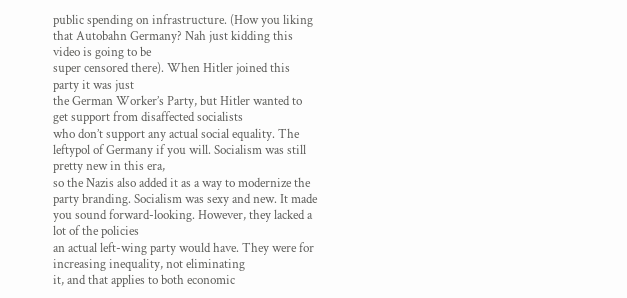public spending on infrastructure. (How you liking that Autobahn Germany? Nah just kidding this video is going to be
super censored there). When Hitler joined this party it was just
the German Worker’s Party, but Hitler wanted to get support from disaffected socialists
who don’t support any actual social equality. The leftypol of Germany if you will. Socialism was still pretty new in this era,
so the Nazis also added it as a way to modernize the party branding. Socialism was sexy and new. It made you sound forward-looking. However, they lacked a lot of the policies
an actual left-wing party would have. They were for increasing inequality, not eliminating
it, and that applies to both economic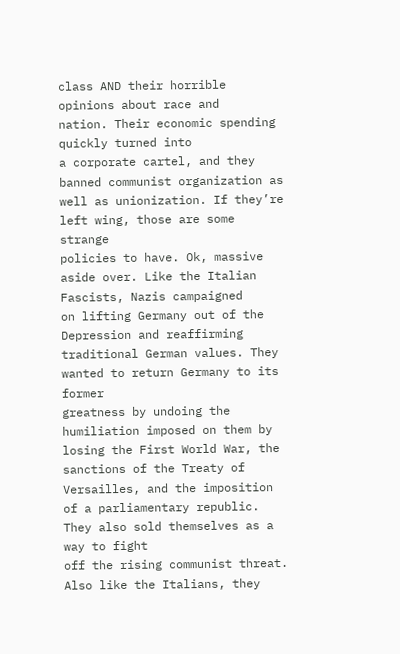class AND their horrible opinions about race and
nation. Their economic spending quickly turned into
a corporate cartel, and they banned communist organization as well as unionization. If they’re left wing, those are some strange
policies to have. Ok, massive aside over. Like the Italian Fascists, Nazis campaigned
on lifting Germany out of the Depression and reaffirming traditional German values. They wanted to return Germany to its former
greatness by undoing the humiliation imposed on them by losing the First World War, the
sanctions of the Treaty of Versailles, and the imposition of a parliamentary republic. They also sold themselves as a way to fight
off the rising communist threat. Also like the Italians, they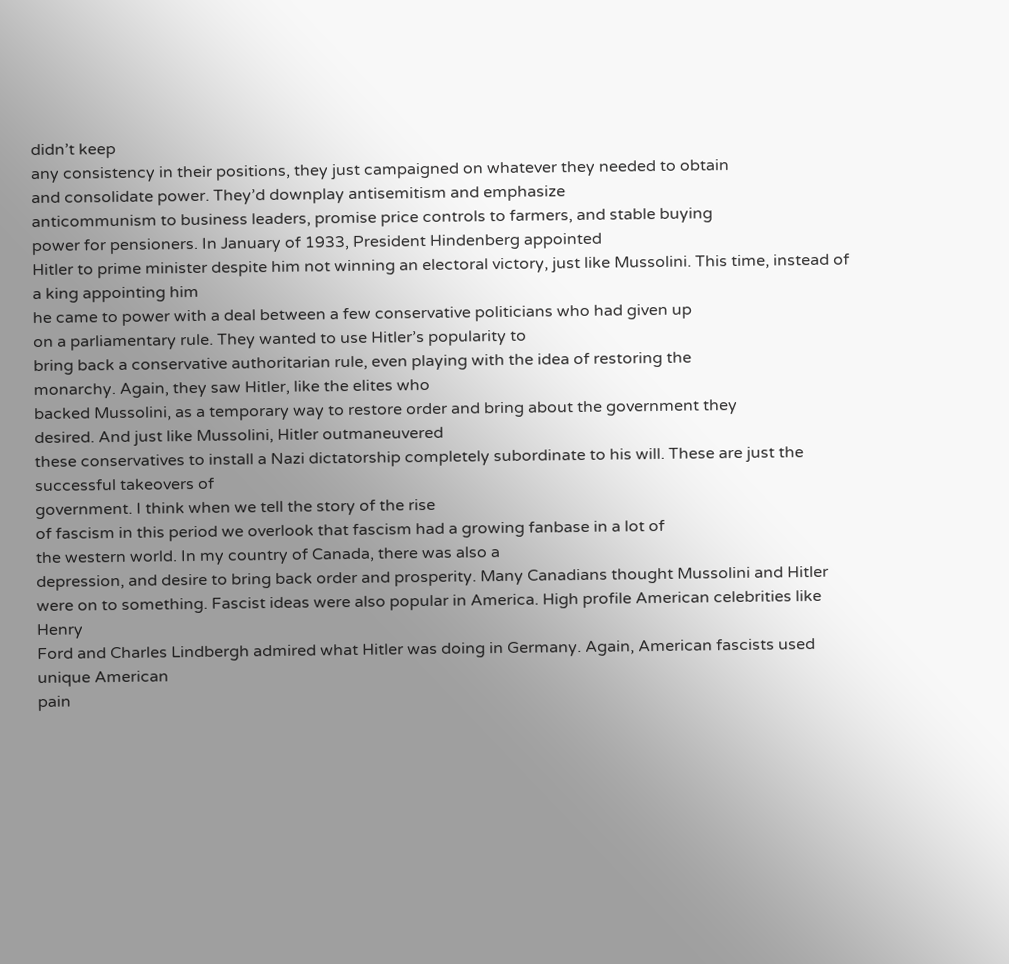didn’t keep
any consistency in their positions, they just campaigned on whatever they needed to obtain
and consolidate power. They’d downplay antisemitism and emphasize
anticommunism to business leaders, promise price controls to farmers, and stable buying
power for pensioners. In January of 1933, President Hindenberg appointed
Hitler to prime minister despite him not winning an electoral victory, just like Mussolini. This time, instead of a king appointing him
he came to power with a deal between a few conservative politicians who had given up
on a parliamentary rule. They wanted to use Hitler’s popularity to
bring back a conservative authoritarian rule, even playing with the idea of restoring the
monarchy. Again, they saw Hitler, like the elites who
backed Mussolini, as a temporary way to restore order and bring about the government they
desired. And just like Mussolini, Hitler outmaneuvered
these conservatives to install a Nazi dictatorship completely subordinate to his will. These are just the successful takeovers of
government. I think when we tell the story of the rise
of fascism in this period we overlook that fascism had a growing fanbase in a lot of
the western world. In my country of Canada, there was also a
depression, and desire to bring back order and prosperity. Many Canadians thought Mussolini and Hitler
were on to something. Fascist ideas were also popular in America. High profile American celebrities like Henry
Ford and Charles Lindbergh admired what Hitler was doing in Germany. Again, American fascists used unique American
pain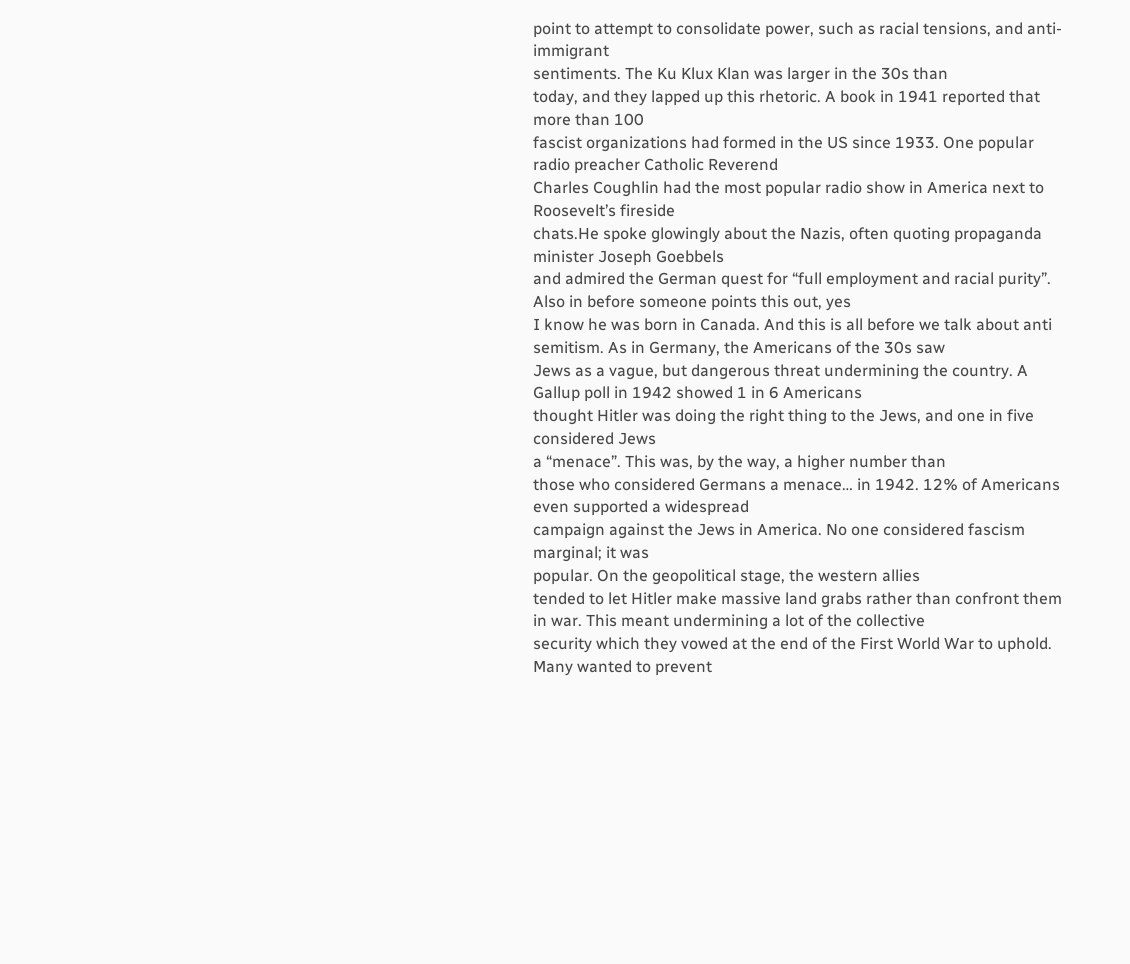point to attempt to consolidate power, such as racial tensions, and anti-immigrant
sentiments. The Ku Klux Klan was larger in the 30s than
today, and they lapped up this rhetoric. A book in 1941 reported that more than 100
fascist organizations had formed in the US since 1933. One popular radio preacher Catholic Reverend
Charles Coughlin had the most popular radio show in America next to Roosevelt’s fireside
chats.He spoke glowingly about the Nazis, often quoting propaganda minister Joseph Goebbels
and admired the German quest for “full employment and racial purity”. Also in before someone points this out, yes
I know he was born in Canada. And this is all before we talk about anti
semitism. As in Germany, the Americans of the 30s saw
Jews as a vague, but dangerous threat undermining the country. A Gallup poll in 1942 showed 1 in 6 Americans
thought Hitler was doing the right thing to the Jews, and one in five considered Jews
a “menace”. This was, by the way, a higher number than
those who considered Germans a menace… in 1942. 12% of Americans even supported a widespread
campaign against the Jews in America. No one considered fascism marginal; it was
popular. On the geopolitical stage, the western allies
tended to let Hitler make massive land grabs rather than confront them in war. This meant undermining a lot of the collective
security which they vowed at the end of the First World War to uphold. Many wanted to prevent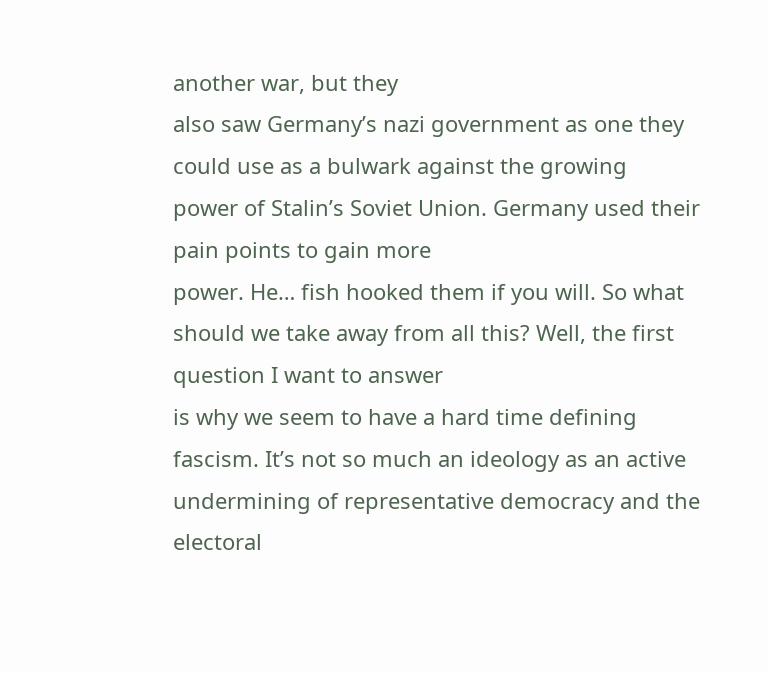another war, but they
also saw Germany’s nazi government as one they could use as a bulwark against the growing
power of Stalin’s Soviet Union. Germany used their pain points to gain more
power. He… fish hooked them if you will. So what should we take away from all this? Well, the first question I want to answer
is why we seem to have a hard time defining fascism. It’s not so much an ideology as an active
undermining of representative democracy and the electoral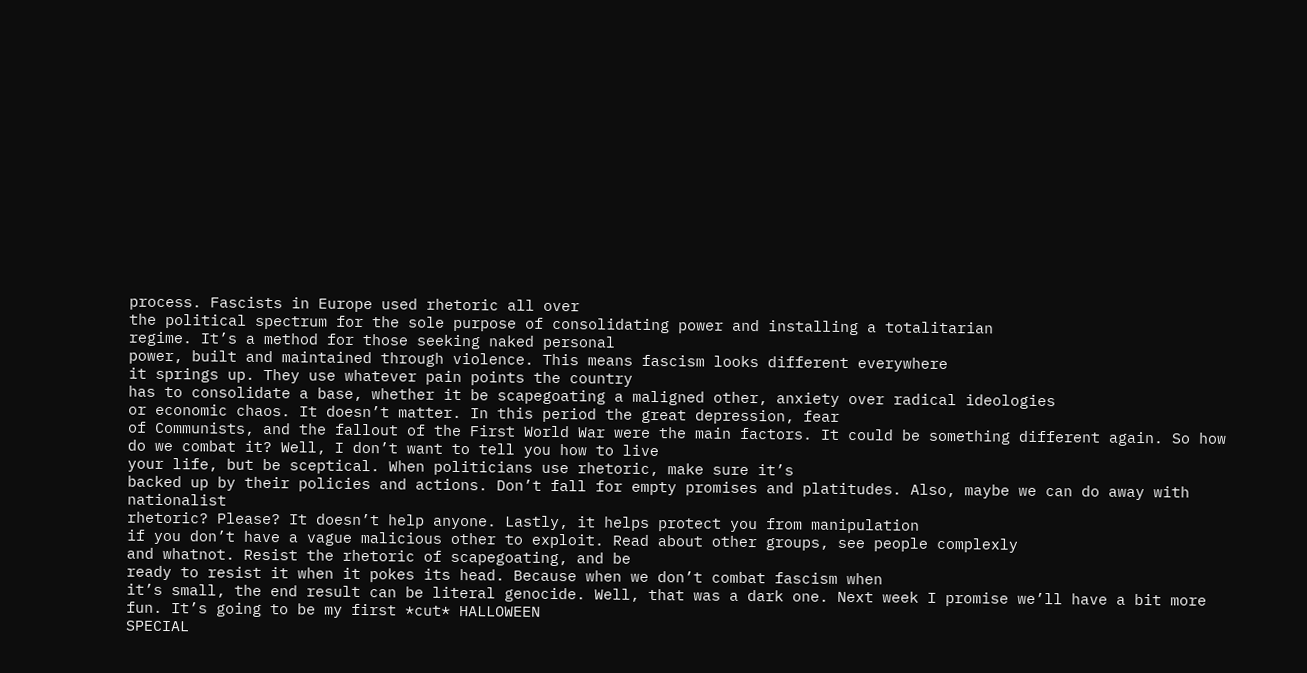process. Fascists in Europe used rhetoric all over
the political spectrum for the sole purpose of consolidating power and installing a totalitarian
regime. It’s a method for those seeking naked personal
power, built and maintained through violence. This means fascism looks different everywhere
it springs up. They use whatever pain points the country
has to consolidate a base, whether it be scapegoating a maligned other, anxiety over radical ideologies
or economic chaos. It doesn’t matter. In this period the great depression, fear
of Communists, and the fallout of the First World War were the main factors. It could be something different again. So how do we combat it? Well, I don’t want to tell you how to live
your life, but be sceptical. When politicians use rhetoric, make sure it’s
backed up by their policies and actions. Don’t fall for empty promises and platitudes. Also, maybe we can do away with nationalist
rhetoric? Please? It doesn’t help anyone. Lastly, it helps protect you from manipulation
if you don’t have a vague malicious other to exploit. Read about other groups, see people complexly
and whatnot. Resist the rhetoric of scapegoating, and be
ready to resist it when it pokes its head. Because when we don’t combat fascism when
it’s small, the end result can be literal genocide. Well, that was a dark one. Next week I promise we’ll have a bit more
fun. It’s going to be my first *cut* HALLOWEEN
SPECIAL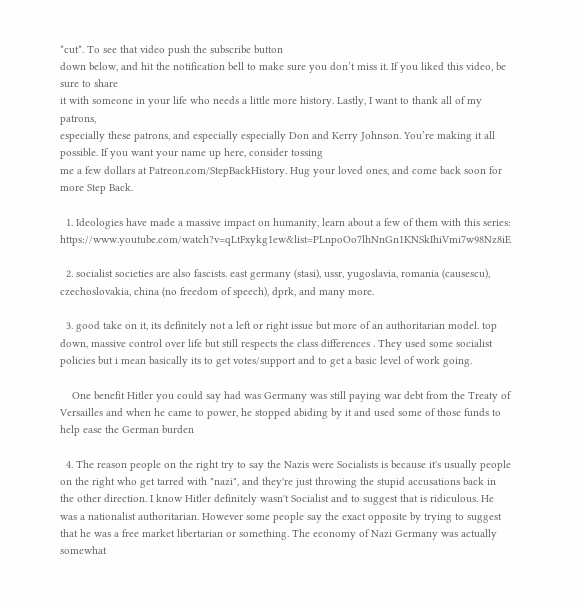*cut*. To see that video push the subscribe button
down below, and hit the notification bell to make sure you don’t miss it. If you liked this video, be sure to share
it with someone in your life who needs a little more history. Lastly, I want to thank all of my patrons,
especially these patrons, and especially especially Don and Kerry Johnson. You’re making it all possible. If you want your name up here, consider tossing
me a few dollars at Patreon.com/StepBackHistory. Hug your loved ones, and come back soon for
more Step Back.

  1. Ideologies have made a massive impact on humanity, learn about a few of them with this series: https://www.youtube.com/watch?v=qLtFxykg1ew&list=PLnpoOo7lhNnGn1KNSkIhiVmi7w98Nz8iE

  2. socialist societies are also fascists. east germany (stasi), ussr, yugoslavia, romania (causescu), czechoslovakia, china (no freedom of speech), dprk, and many more.

  3. good take on it, its definitely not a left or right issue but more of an authoritarian model. top down, massive control over life but still respects the class differences . They used some socialist policies but i mean basically its to get votes/support and to get a basic level of work going.

    One benefit Hitler you could say had was Germany was still paying war debt from the Treaty of Versailles and when he came to power, he stopped abiding by it and used some of those funds to help ease the German burden

  4. The reason people on the right try to say the Nazis were Socialists is because it's usually people on the right who get tarred with "nazi", and they're just throwing the stupid accusations back in the other direction. I know Hitler definitely wasn't Socialist and to suggest that is ridiculous. He was a nationalist authoritarian. However some people say the exact opposite by trying to suggest that he was a free market libertarian or something. The economy of Nazi Germany was actually somewhat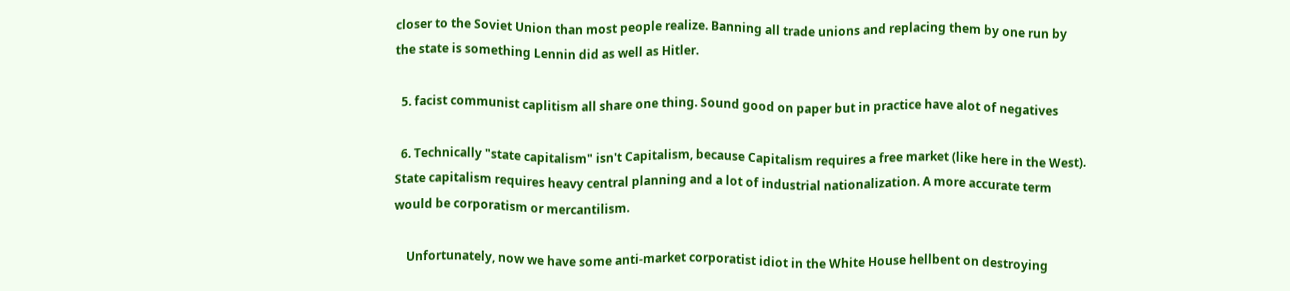closer to the Soviet Union than most people realize. Banning all trade unions and replacing them by one run by the state is something Lennin did as well as Hitler.

  5. facist communist caplitism all share one thing. Sound good on paper but in practice have alot of negatives

  6. Technically "state capitalism" isn't Capitalism, because Capitalism requires a free market (like here in the West). State capitalism requires heavy central planning and a lot of industrial nationalization. A more accurate term would be corporatism or mercantilism.

    Unfortunately, now we have some anti-market corporatist idiot in the White House hellbent on destroying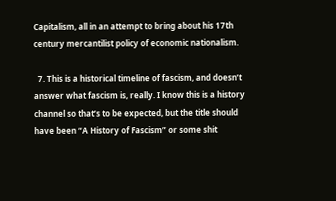Capitalism, all in an attempt to bring about his 17th century mercantilist policy of economic nationalism.

  7. This is a historical timeline of fascism, and doesn’t answer what fascism is, really. I know this is a history channel so that’s to be expected, but the title should have been “A History of Fascism” or some shit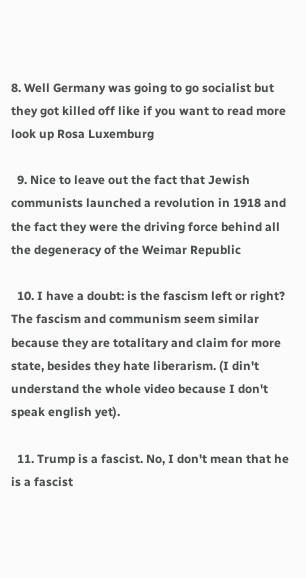8. Well Germany was going to go socialist but they got killed off like if you want to read more look up Rosa Luxemburg

  9. Nice to leave out the fact that Jewish communists launched a revolution in 1918 and the fact they were the driving force behind all the degeneracy of the Weimar Republic

  10. I have a doubt: is the fascism left or right? The fascism and communism seem similar because they are totalitary and claim for more state, besides they hate liberarism. (I din't understand the whole video because I don't speak english yet).

  11. Trump is a fascist. No, I don't mean that he is a fascist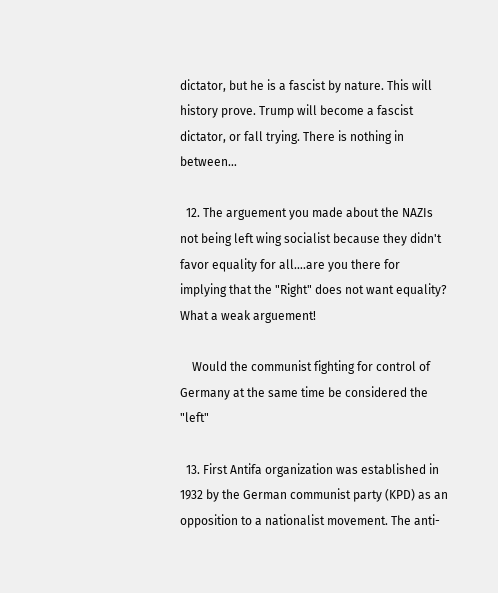dictator, but he is a fascist by nature. This will history prove. Trump will become a fascist dictator, or fall trying. There is nothing in between…

  12. The arguement you made about the NAZIs not being left wing socialist because they didn't favor equality for all….are you there for implying that the "Right" does not want equality? What a weak arguement!

    Would the communist fighting for control of Germany at the same time be considered the "left"

  13. First Antifa organization was established in 1932 by the German communist party (KPD) as an opposition to a nationalist movement. The anti-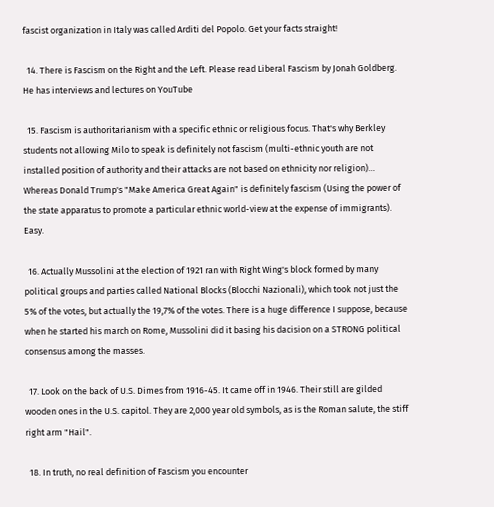fascist organization in Italy was called Arditi del Popolo. Get your facts straight!

  14. There is Fascism on the Right and the Left. Please read Liberal Fascism by Jonah Goldberg. He has interviews and lectures on YouTube

  15. Fascism is authoritarianism with a specific ethnic or religious focus. That's why Berkley students not allowing Milo to speak is definitely not fascism (multi-ethnic youth are not installed position of authority and their attacks are not based on ethnicity nor religion)… Whereas Donald Trump's "Make America Great Again" is definitely fascism (Using the power of the state apparatus to promote a particular ethnic world-view at the expense of immigrants). Easy.

  16. Actually Mussolini at the election of 1921 ran with Right Wing's block formed by many political groups and parties called National Blocks (Blocchi Nazionali), which took not just the 5% of the votes, but actually the 19,7% of the votes. There is a huge difference I suppose, because when he started his march on Rome, Mussolini did it basing his dacision on a STRONG political consensus among the masses.

  17. Look on the back of U.S. Dimes from 1916-45. It came off in 1946. Their still are gilded wooden ones in the U.S. capitol. They are 2,000 year old symbols, as is the Roman salute, the stiff right arm "Hail".

  18. In truth, no real definition of Fascism you encounter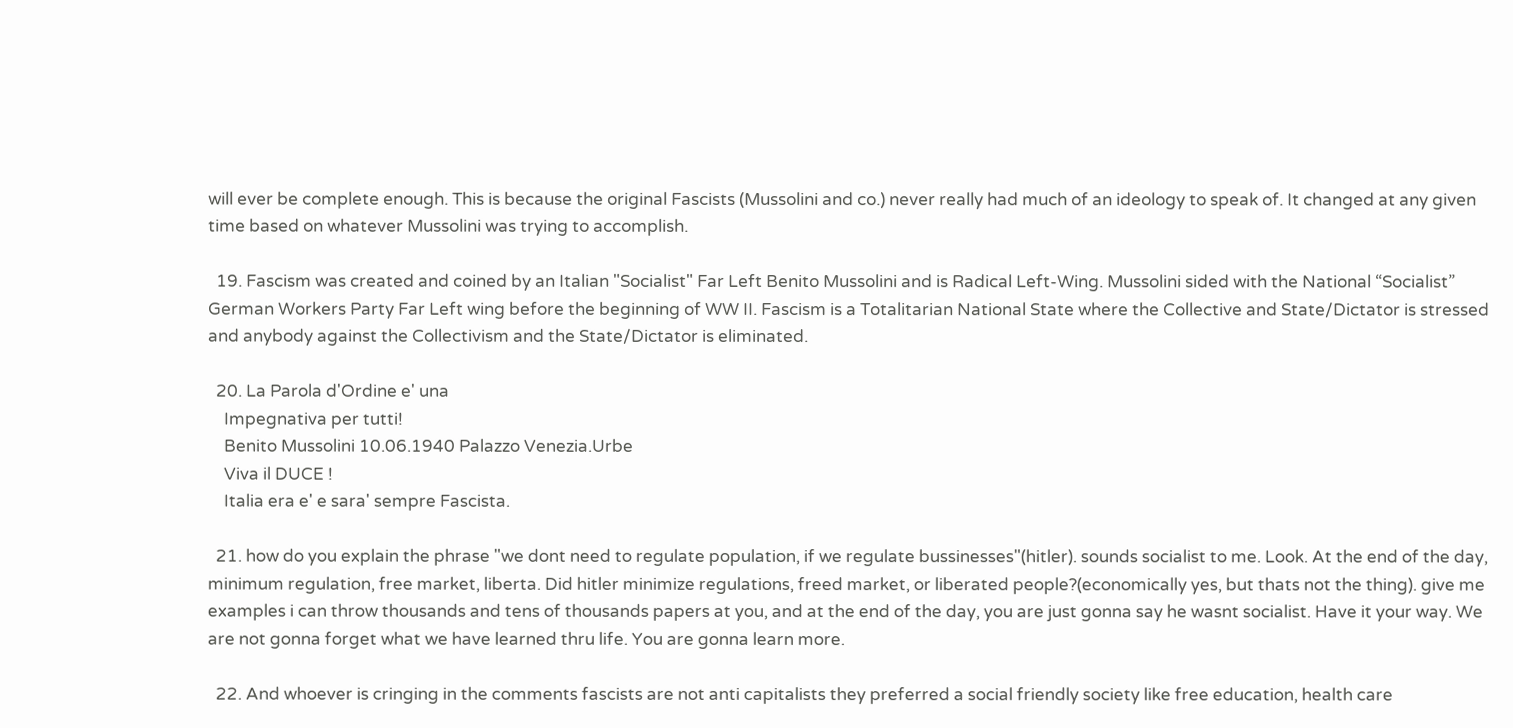will ever be complete enough. This is because the original Fascists (Mussolini and co.) never really had much of an ideology to speak of. It changed at any given time based on whatever Mussolini was trying to accomplish.

  19. Fascism was created and coined by an Italian "Socialist" Far Left Benito Mussolini and is Radical Left-Wing. Mussolini sided with the National “Socialist” German Workers Party Far Left wing before the beginning of WW II. Fascism is a Totalitarian National State where the Collective and State/Dictator is stressed and anybody against the Collectivism and the State/Dictator is eliminated.

  20. La Parola d'Ordine e' una
    Impegnativa per tutti!
    Benito Mussolini 10.06.1940 Palazzo Venezia.Urbe
    Viva il DUCE !
    Italia era e' e sara' sempre Fascista.

  21. how do you explain the phrase "we dont need to regulate population, if we regulate bussinesses"(hitler). sounds socialist to me. Look. At the end of the day, minimum regulation, free market, liberta. Did hitler minimize regulations, freed market, or liberated people?(economically yes, but thats not the thing). give me examples i can throw thousands and tens of thousands papers at you, and at the end of the day, you are just gonna say he wasnt socialist. Have it your way. We are not gonna forget what we have learned thru life. You are gonna learn more.

  22. And whoever is cringing in the comments fascists are not anti capitalists they preferred a social friendly society like free education, health care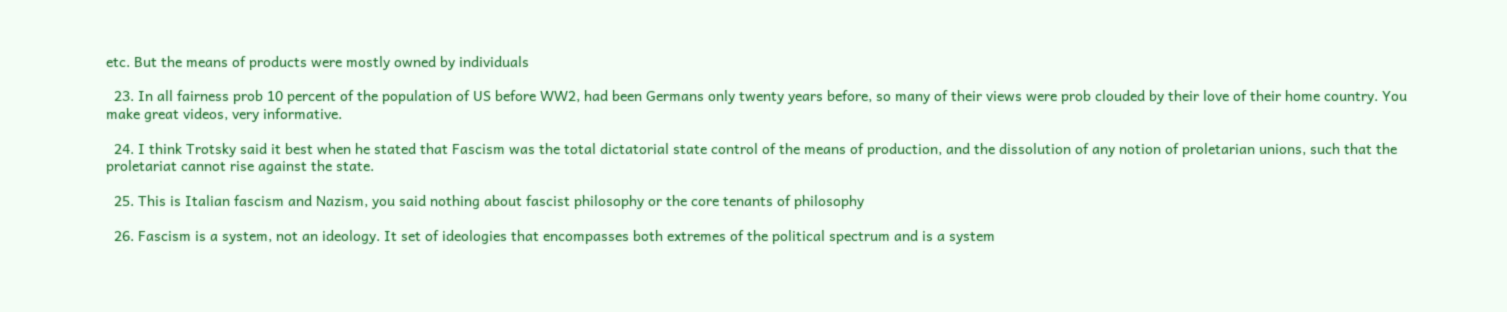etc. But the means of products were mostly owned by individuals

  23. In all fairness prob 10 percent of the population of US before WW2, had been Germans only twenty years before, so many of their views were prob clouded by their love of their home country. You make great videos, very informative.

  24. I think Trotsky said it best when he stated that Fascism was the total dictatorial state control of the means of production, and the dissolution of any notion of proletarian unions, such that the proletariat cannot rise against the state.

  25. This is Italian fascism and Nazism, you said nothing about fascist philosophy or the core tenants of philosophy

  26. Fascism is a system, not an ideology. It set of ideologies that encompasses both extremes of the political spectrum and is a system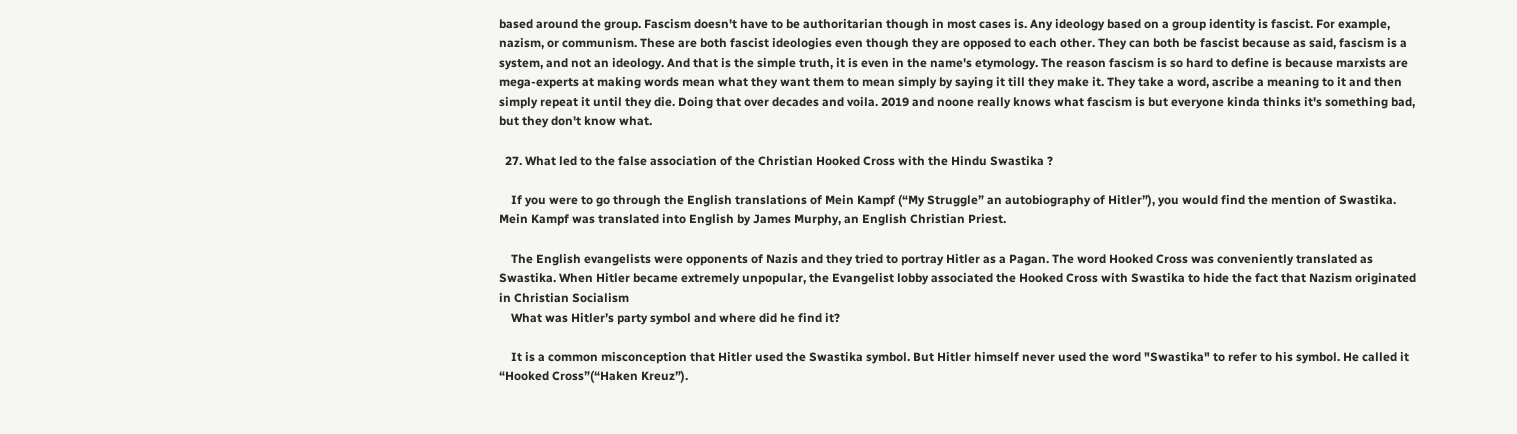based around the group. Fascism doesn't have to be authoritarian though in most cases is. Any ideology based on a group identity is fascist. For example, nazism, or communism. These are both fascist ideologies even though they are opposed to each other. They can both be fascist because as said, fascism is a system, and not an ideology. And that is the simple truth, it is even in the name's etymology. The reason fascism is so hard to define is because marxists are mega-experts at making words mean what they want them to mean simply by saying it till they make it. They take a word, ascribe a meaning to it and then simply repeat it until they die. Doing that over decades and voila. 2019 and noone really knows what fascism is but everyone kinda thinks it's something bad, but they don't know what.

  27. What led to the false association of the Christian Hooked Cross with the Hindu Swastika ?

    If you were to go through the English translations of Mein Kampf (“My Struggle” an autobiography of Hitler”), you would find the mention of Swastika. Mein Kampf was translated into English by James Murphy, an English Christian Priest.

    The English evangelists were opponents of Nazis and they tried to portray Hitler as a Pagan. The word Hooked Cross was conveniently translated as Swastika. When Hitler became extremely unpopular, the Evangelist lobby associated the Hooked Cross with Swastika to hide the fact that Nazism originated in Christian Socialism
    What was Hitler’s party symbol and where did he find it?

    It is a common misconception that Hitler used the Swastika symbol. But Hitler himself never used the word "Swastika" to refer to his symbol. He called it “Hooked Cross”(“Haken Kreuz”).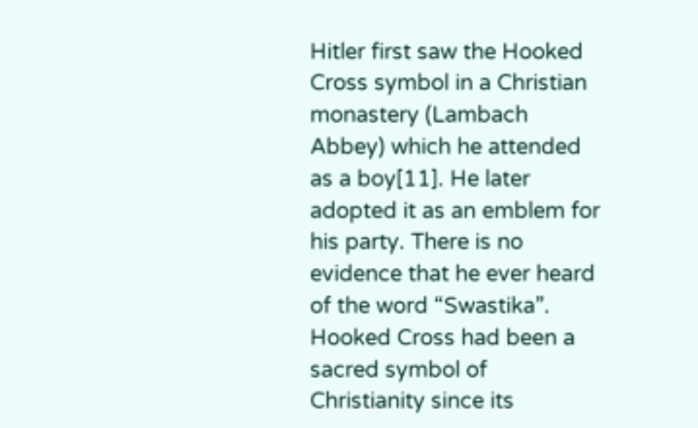Hitler first saw the Hooked Cross symbol in a Christian monastery (Lambach Abbey) which he attended as a boy[11]. He later adopted it as an emblem for his party. There is no evidence that he ever heard of the word “Swastika”. Hooked Cross had been a sacred symbol of Christianity since its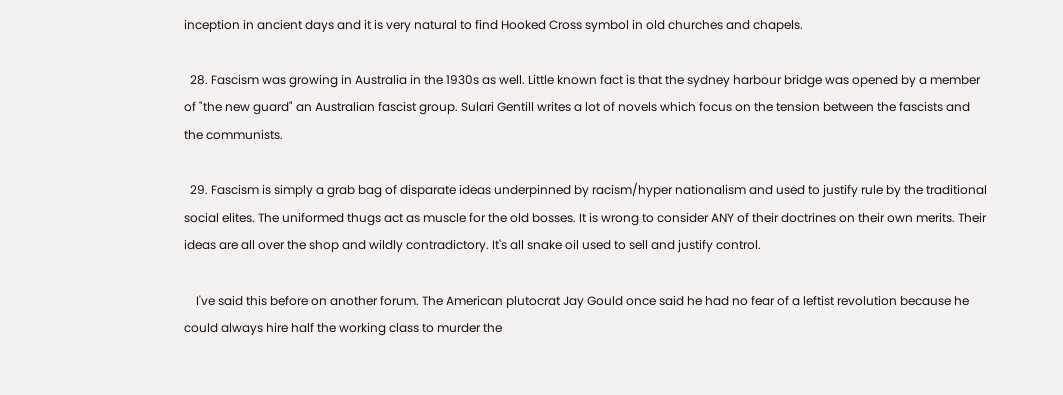inception in ancient days and it is very natural to find Hooked Cross symbol in old churches and chapels.

  28. Fascism was growing in Australia in the 1930s as well. Little known fact is that the sydney harbour bridge was opened by a member of "the new guard" an Australian fascist group. Sulari Gentill writes a lot of novels which focus on the tension between the fascists and the communists.

  29. Fascism is simply a grab bag of disparate ideas underpinned by racism/hyper nationalism and used to justify rule by the traditional social elites. The uniformed thugs act as muscle for the old bosses. It is wrong to consider ANY of their doctrines on their own merits. Their ideas are all over the shop and wildly contradictory. It's all snake oil used to sell and justify control.

    I've said this before on another forum. The American plutocrat Jay Gould once said he had no fear of a leftist revolution because he could always hire half the working class to murder the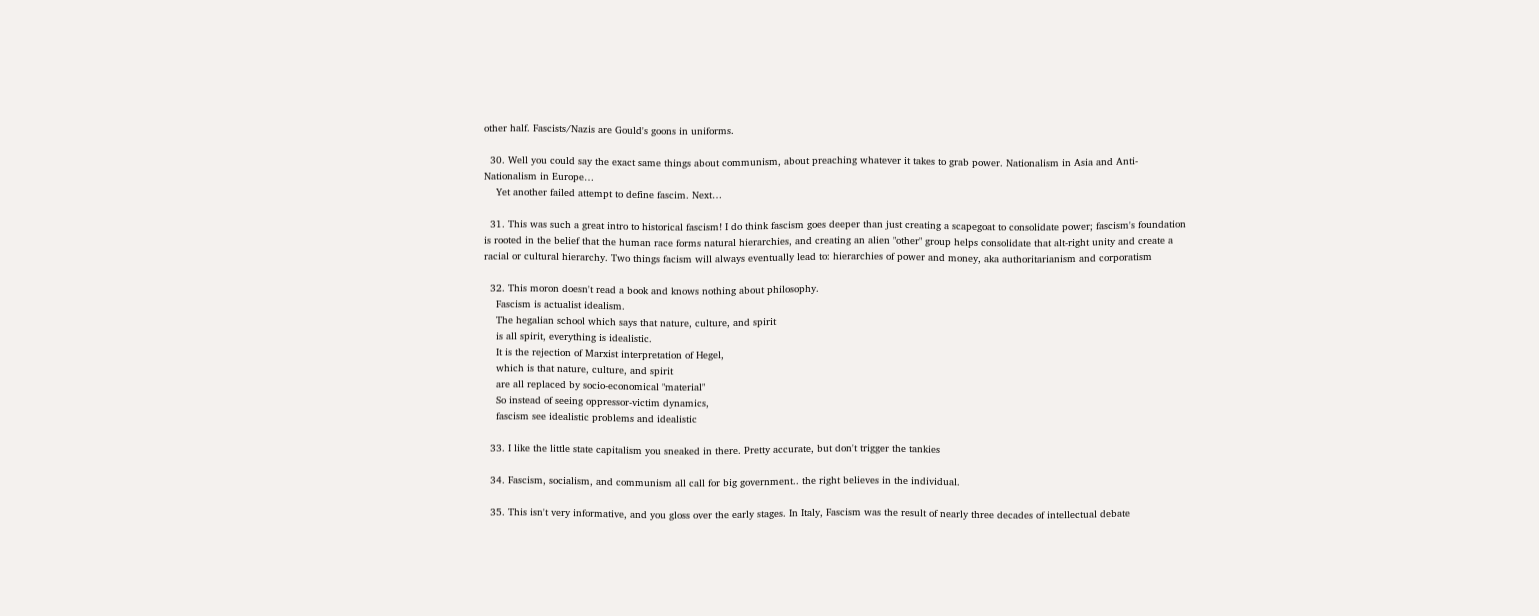other half. Fascists/Nazis are Gould's goons in uniforms.

  30. Well you could say the exact same things about communism, about preaching whatever it takes to grab power. Nationalism in Asia and Anti-Nationalism in Europe…
    Yet another failed attempt to define fascim. Next…

  31. This was such a great intro to historical fascism! I do think fascism goes deeper than just creating a scapegoat to consolidate power; fascism's foundation is rooted in the belief that the human race forms natural hierarchies, and creating an alien "other" group helps consolidate that alt-right unity and create a racial or cultural hierarchy. Two things facism will always eventually lead to: hierarchies of power and money, aka authoritarianism and corporatism

  32. This moron doesn't read a book and knows nothing about philosophy.
    Fascism is actualist idealism.
    The hegalian school which says that nature, culture, and spirit
    is all spirit, everything is idealistic.
    It is the rejection of Marxist interpretation of Hegel,
    which is that nature, culture, and spirit
    are all replaced by socio-economical "material"
    So instead of seeing oppressor-victim dynamics,
    fascism see idealistic problems and idealistic

  33. I like the little state capitalism you sneaked in there. Pretty accurate, but don't trigger the tankies

  34. Fascism, socialism, and communism all call for big government.. the right believes in the individual.

  35. This isn't very informative, and you gloss over the early stages. In Italy, Fascism was the result of nearly three decades of intellectual debate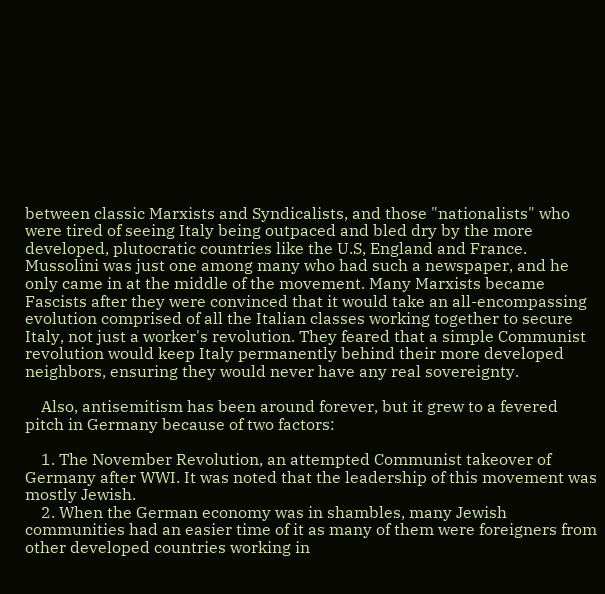between classic Marxists and Syndicalists, and those "nationalists" who were tired of seeing Italy being outpaced and bled dry by the more developed, plutocratic countries like the U.S, England and France. Mussolini was just one among many who had such a newspaper, and he only came in at the middle of the movement. Many Marxists became Fascists after they were convinced that it would take an all-encompassing evolution comprised of all the Italian classes working together to secure Italy, not just a worker's revolution. They feared that a simple Communist revolution would keep Italy permanently behind their more developed neighbors, ensuring they would never have any real sovereignty.

    Also, antisemitism has been around forever, but it grew to a fevered pitch in Germany because of two factors:

    1. The November Revolution, an attempted Communist takeover of Germany after WWI. It was noted that the leadership of this movement was mostly Jewish.
    2. When the German economy was in shambles, many Jewish communities had an easier time of it as many of them were foreigners from other developed countries working in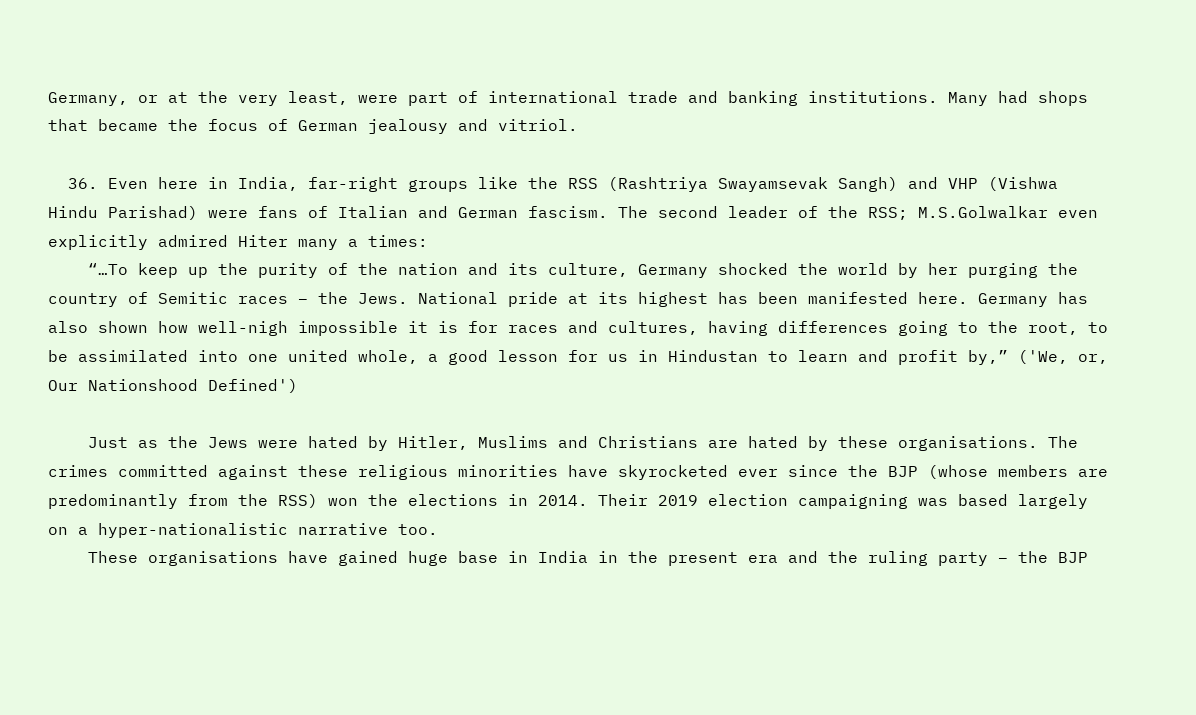Germany, or at the very least, were part of international trade and banking institutions. Many had shops that became the focus of German jealousy and vitriol.

  36. Even here in India, far-right groups like the RSS (Rashtriya Swayamsevak Sangh) and VHP (Vishwa Hindu Parishad) were fans of Italian and German fascism. The second leader of the RSS; M.S.Golwalkar even explicitly admired Hiter many a times:
    “…To keep up the purity of the nation and its culture, Germany shocked the world by her purging the country of Semitic races – the Jews. National pride at its highest has been manifested here. Germany has also shown how well-nigh impossible it is for races and cultures, having differences going to the root, to be assimilated into one united whole, a good lesson for us in Hindustan to learn and profit by,” ('We, or, Our Nationshood Defined')

    Just as the Jews were hated by Hitler, Muslims and Christians are hated by these organisations. The crimes committed against these religious minorities have skyrocketed ever since the BJP (whose members are predominantly from the RSS) won the elections in 2014. Their 2019 election campaigning was based largely on a hyper-nationalistic narrative too.
    These organisations have gained huge base in India in the present era and the ruling party – the BJP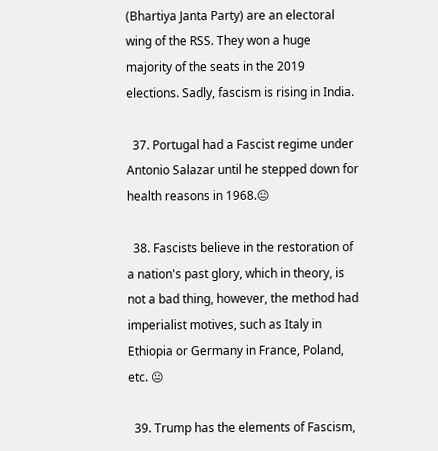(Bhartiya Janta Party) are an electoral wing of the RSS. They won a huge majority of the seats in the 2019 elections. Sadly, fascism is rising in India.

  37. Portugal had a Fascist regime under Antonio Salazar until he stepped down for health reasons in 1968.😐

  38. Fascists believe in the restoration of a nation's past glory, which in theory, is not a bad thing, however, the method had imperialist motives, such as Italy in Ethiopia or Germany in France, Poland, etc. 😐

  39. Trump has the elements of Fascism,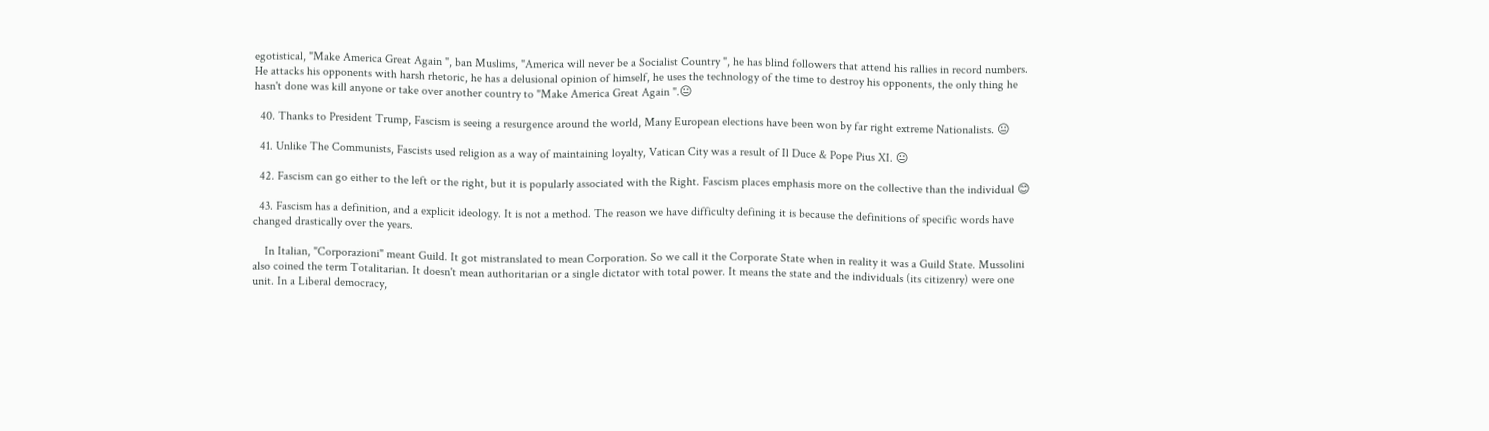egotistical, "Make America Great Again ", ban Muslims, "America will never be a Socialist Country ", he has blind followers that attend his rallies in record numbers. He attacks his opponents with harsh rhetoric, he has a delusional opinion of himself, he uses the technology of the time to destroy his opponents, the only thing he hasn't done was kill anyone or take over another country to "Make America Great Again ".😐

  40. Thanks to President Trump, Fascism is seeing a resurgence around the world, Many European elections have been won by far right extreme Nationalists. 😐

  41. Unlike The Communists, Fascists used religion as a way of maintaining loyalty, Vatican City was a result of Il Duce & Pope Pius XI. 😐

  42. Fascism can go either to the left or the right, but it is popularly associated with the Right. Fascism places emphasis more on the collective than the individual 😊

  43. Fascism has a definition, and a explicit ideology. It is not a method. The reason we have difficulty defining it is because the definitions of specific words have changed drastically over the years.

    In Italian, "Corporazioni" meant Guild. It got mistranslated to mean Corporation. So we call it the Corporate State when in reality it was a Guild State. Mussolini also coined the term Totalitarian. It doesn't mean authoritarian or a single dictator with total power. It means the state and the individuals (its citizenry) were one unit. In a Liberal democracy,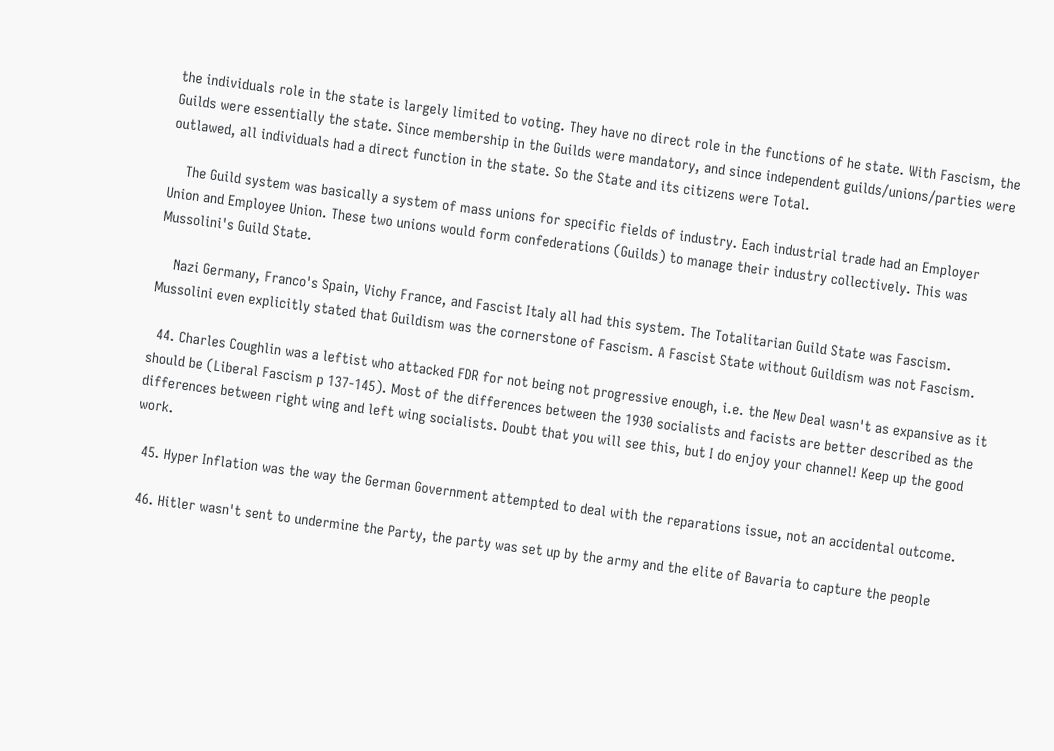the individuals role in the state is largely limited to voting. They have no direct role in the functions of he state. With Fascism, the Guilds were essentially the state. Since membership in the Guilds were mandatory, and since independent guilds/unions/parties were outlawed, all individuals had a direct function in the state. So the State and its citizens were Total.

    The Guild system was basically a system of mass unions for specific fields of industry. Each industrial trade had an Employer Union and Employee Union. These two unions would form confederations (Guilds) to manage their industry collectively. This was Mussolini's Guild State.

    Nazi Germany, Franco's Spain, Vichy France, and Fascist Italy all had this system. The Totalitarian Guild State was Fascism. Mussolini even explicitly stated that Guildism was the cornerstone of Fascism. A Fascist State without Guildism was not Fascism.

  44. Charles Coughlin was a leftist who attacked FDR for not being not progressive enough, i.e. the New Deal wasn't as expansive as it should be (Liberal Fascism p 137-145). Most of the differences between the 1930 socialists and facists are better described as the differences between right wing and left wing socialists. Doubt that you will see this, but I do enjoy your channel! Keep up the good work.

  45. Hyper Inflation was the way the German Government attempted to deal with the reparations issue, not an accidental outcome.

  46. Hitler wasn't sent to undermine the Party, the party was set up by the army and the elite of Bavaria to capture the people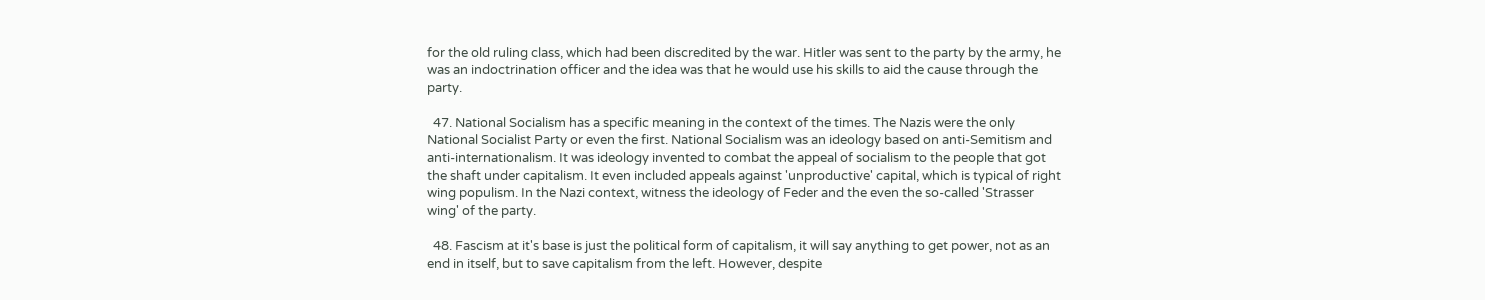for the old ruling class, which had been discredited by the war. Hitler was sent to the party by the army, he was an indoctrination officer and the idea was that he would use his skills to aid the cause through the party.

  47. National Socialism has a specific meaning in the context of the times. The Nazis were the only National Socialist Party or even the first. National Socialism was an ideology based on anti-Semitism and anti-internationalism. It was ideology invented to combat the appeal of socialism to the people that got the shaft under capitalism. It even included appeals against 'unproductive' capital, which is typical of right wing populism. In the Nazi context, witness the ideology of Feder and the even the so-called 'Strasser wing' of the party.

  48. Fascism at it's base is just the political form of capitalism, it will say anything to get power, not as an end in itself, but to save capitalism from the left. However, despite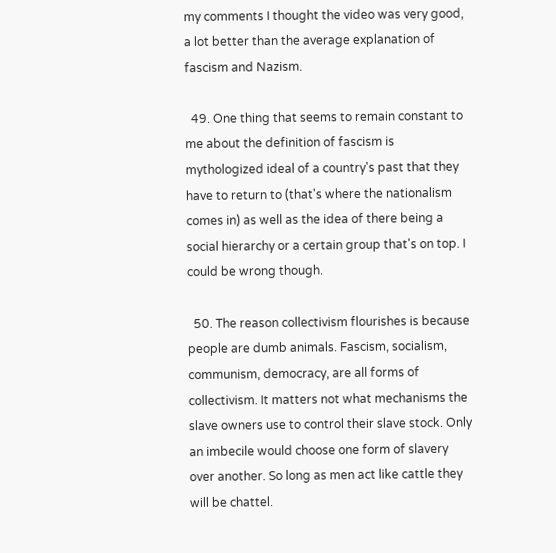my comments I thought the video was very good, a lot better than the average explanation of fascism and Nazism.

  49. One thing that seems to remain constant to me about the definition of fascism is mythologized ideal of a country's past that they have to return to (that's where the nationalism comes in) as well as the idea of there being a social hierarchy or a certain group that's on top. I could be wrong though.

  50. The reason collectivism flourishes is because people are dumb animals. Fascism, socialism, communism, democracy, are all forms of collectivism. It matters not what mechanisms the slave owners use to control their slave stock. Only an imbecile would choose one form of slavery over another. So long as men act like cattle they will be chattel.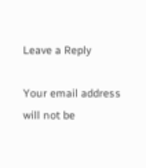Leave a Reply

Your email address will not be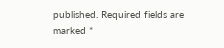published. Required fields are marked *